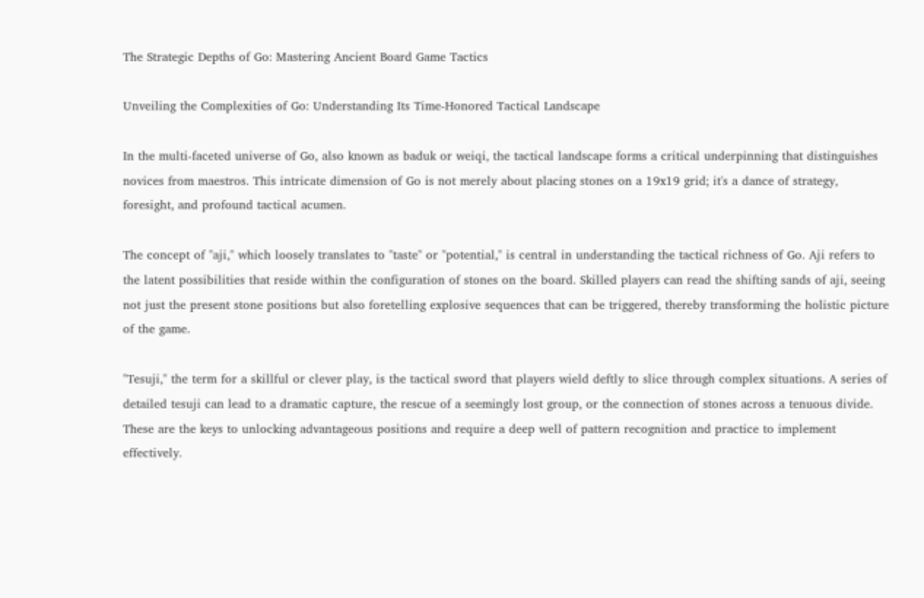The Strategic Depths of Go: Mastering Ancient Board Game Tactics

Unveiling the Complexities of Go: Understanding Its Time-Honored Tactical Landscape

In the multi-faceted universe of Go, also known as baduk or weiqi, the tactical landscape forms a critical underpinning that distinguishes novices from maestros. This intricate dimension of Go is not merely about placing stones on a 19x19 grid; it's a dance of strategy, foresight, and profound tactical acumen.

The concept of "aji," which loosely translates to "taste" or "potential," is central in understanding the tactical richness of Go. Aji refers to the latent possibilities that reside within the configuration of stones on the board. Skilled players can read the shifting sands of aji, seeing not just the present stone positions but also foretelling explosive sequences that can be triggered, thereby transforming the holistic picture of the game.

"Tesuji," the term for a skillful or clever play, is the tactical sword that players wield deftly to slice through complex situations. A series of detailed tesuji can lead to a dramatic capture, the rescue of a seemingly lost group, or the connection of stones across a tenuous divide. These are the keys to unlocking advantageous positions and require a deep well of pattern recognition and practice to implement effectively.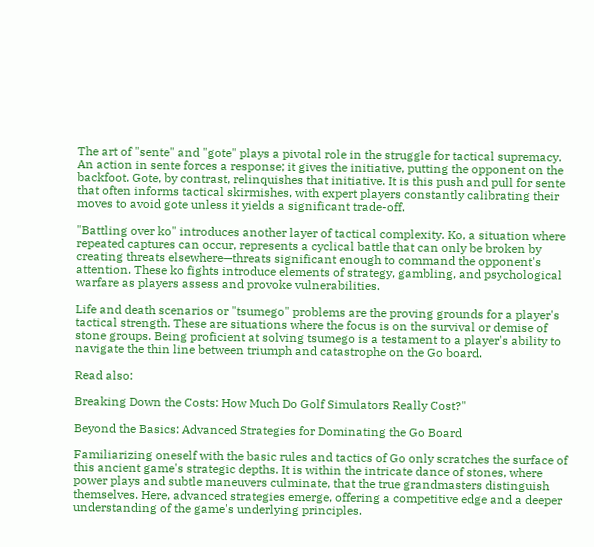The art of "sente" and "gote" plays a pivotal role in the struggle for tactical supremacy. An action in sente forces a response; it gives the initiative, putting the opponent on the backfoot. Gote, by contrast, relinquishes that initiative. It is this push and pull for sente that often informs tactical skirmishes, with expert players constantly calibrating their moves to avoid gote unless it yields a significant trade-off.

"Battling over ko" introduces another layer of tactical complexity. Ko, a situation where repeated captures can occur, represents a cyclical battle that can only be broken by creating threats elsewhere—threats significant enough to command the opponent's attention. These ko fights introduce elements of strategy, gambling, and psychological warfare as players assess and provoke vulnerabilities.

Life and death scenarios or "tsumego" problems are the proving grounds for a player's tactical strength. These are situations where the focus is on the survival or demise of stone groups. Being proficient at solving tsumego is a testament to a player's ability to navigate the thin line between triumph and catastrophe on the Go board.

Read also:

Breaking Down the Costs: How Much Do Golf Simulators Really Cost?"

Beyond the Basics: Advanced Strategies for Dominating the Go Board

Familiarizing oneself with the basic rules and tactics of Go only scratches the surface of this ancient game's strategic depths. It is within the intricate dance of stones, where power plays and subtle maneuvers culminate, that the true grandmasters distinguish themselves. Here, advanced strategies emerge, offering a competitive edge and a deeper understanding of the game's underlying principles.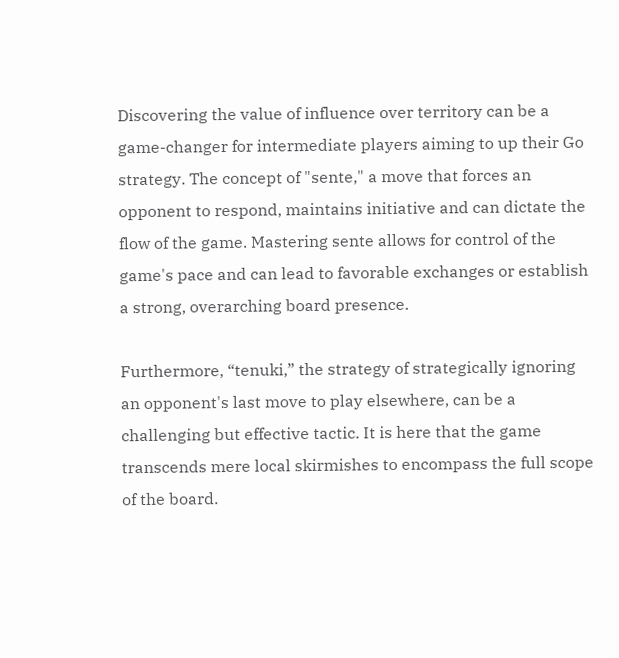Discovering the value of influence over territory can be a game-changer for intermediate players aiming to up their Go strategy. The concept of "sente," a move that forces an opponent to respond, maintains initiative and can dictate the flow of the game. Mastering sente allows for control of the game's pace and can lead to favorable exchanges or establish a strong, overarching board presence.

Furthermore, “tenuki,” the strategy of strategically ignoring an opponent's last move to play elsewhere, can be a challenging but effective tactic. It is here that the game transcends mere local skirmishes to encompass the full scope of the board.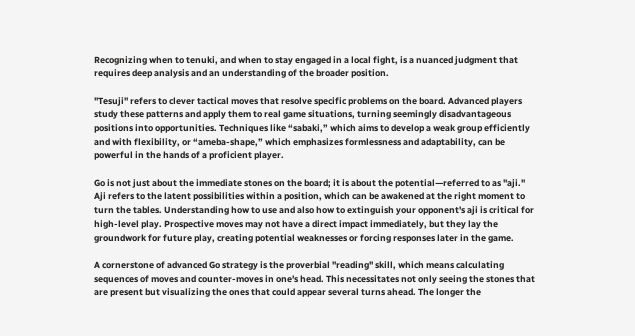Recognizing when to tenuki, and when to stay engaged in a local fight, is a nuanced judgment that requires deep analysis and an understanding of the broader position.

"Tesuji" refers to clever tactical moves that resolve specific problems on the board. Advanced players study these patterns and apply them to real game situations, turning seemingly disadvantageous positions into opportunities. Techniques like “sabaki,” which aims to develop a weak group efficiently and with flexibility, or “ameba-shape,” which emphasizes formlessness and adaptability, can be powerful in the hands of a proficient player.

Go is not just about the immediate stones on the board; it is about the potential—referred to as "aji." Aji refers to the latent possibilities within a position, which can be awakened at the right moment to turn the tables. Understanding how to use and also how to extinguish your opponent's aji is critical for high-level play. Prospective moves may not have a direct impact immediately, but they lay the groundwork for future play, creating potential weaknesses or forcing responses later in the game.

A cornerstone of advanced Go strategy is the proverbial "reading" skill, which means calculating sequences of moves and counter-moves in one's head. This necessitates not only seeing the stones that are present but visualizing the ones that could appear several turns ahead. The longer the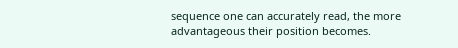sequence one can accurately read, the more advantageous their position becomes.